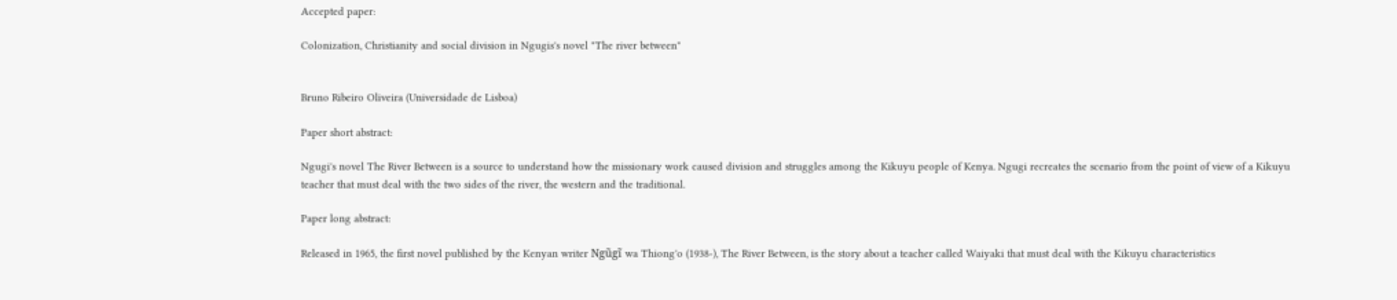Accepted paper:

Colonization, Christianity and social division in Ngugis's novel "The river between"


Bruno Ribeiro Oliveira (Universidade de Lisboa)

Paper short abstract:

Ngugi's novel The River Between is a source to understand how the missionary work caused division and struggles among the Kikuyu people of Kenya. Ngugi recreates the scenario from the point of view of a Kikuyu teacher that must deal with the two sides of the river, the western and the traditional.

Paper long abstract:

Released in 1965, the first novel published by the Kenyan writer Ngũgĩ wa Thiong'o (1938-), The River Between, is the story about a teacher called Waiyaki that must deal with the Kikuyu characteristics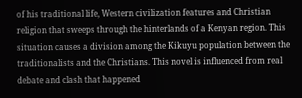of his traditional life, Western civilization features and Christian religion that sweeps through the hinterlands of a Kenyan region. This situation causes a division among the Kikuyu population between the traditionalists and the Christians. This novel is influenced from real debate and clash that happened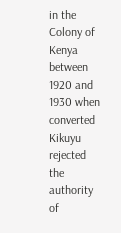in the Colony of Kenya between 1920 and 1930 when converted Kikuyu rejected the authority of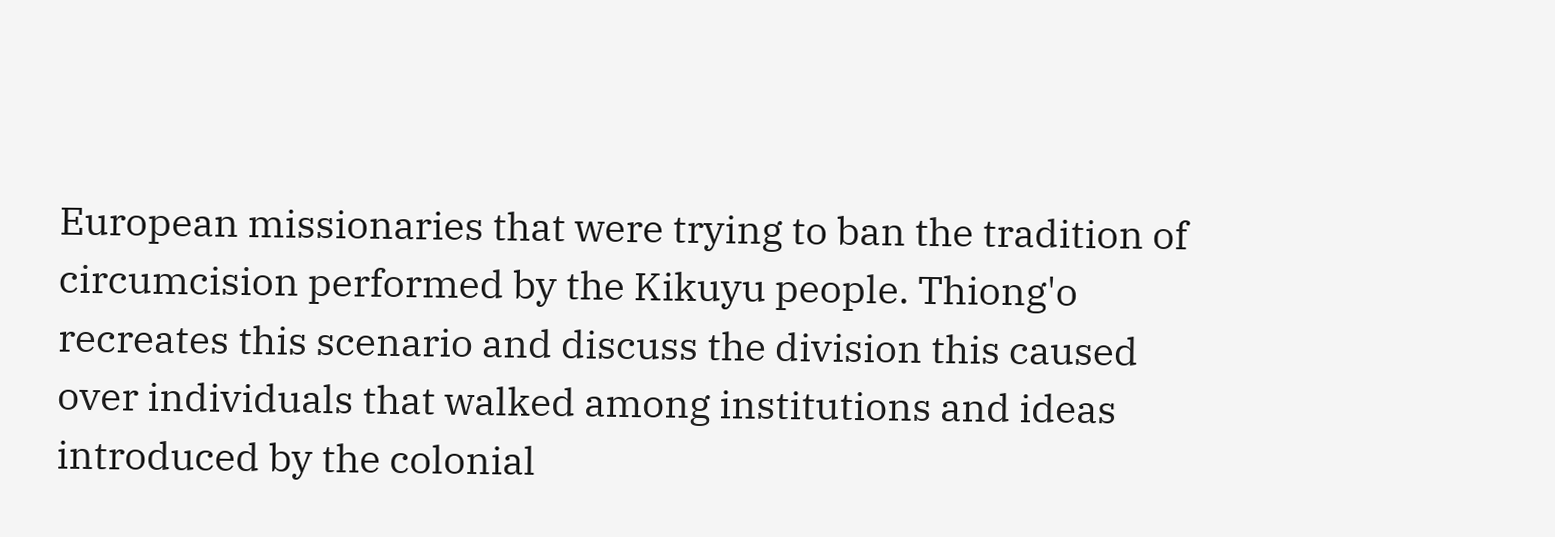European missionaries that were trying to ban the tradition of circumcision performed by the Kikuyu people. Thiong'o recreates this scenario and discuss the division this caused over individuals that walked among institutions and ideas introduced by the colonial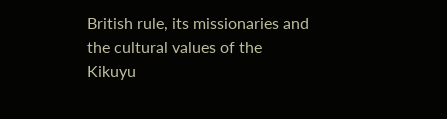British rule, its missionaries and the cultural values of the Kikuyu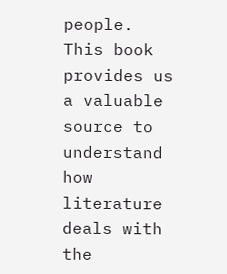people. This book provides us a valuable source to understand how literature deals with the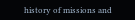history of missions and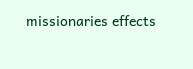missionaries effects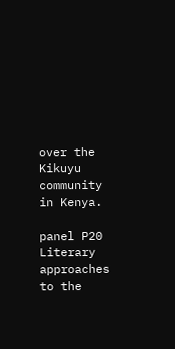over the Kikuyu community in Kenya.

panel P20
Literary approaches to the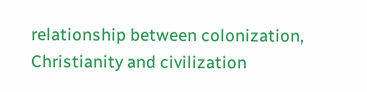relationship between colonization, Christianity and civilization